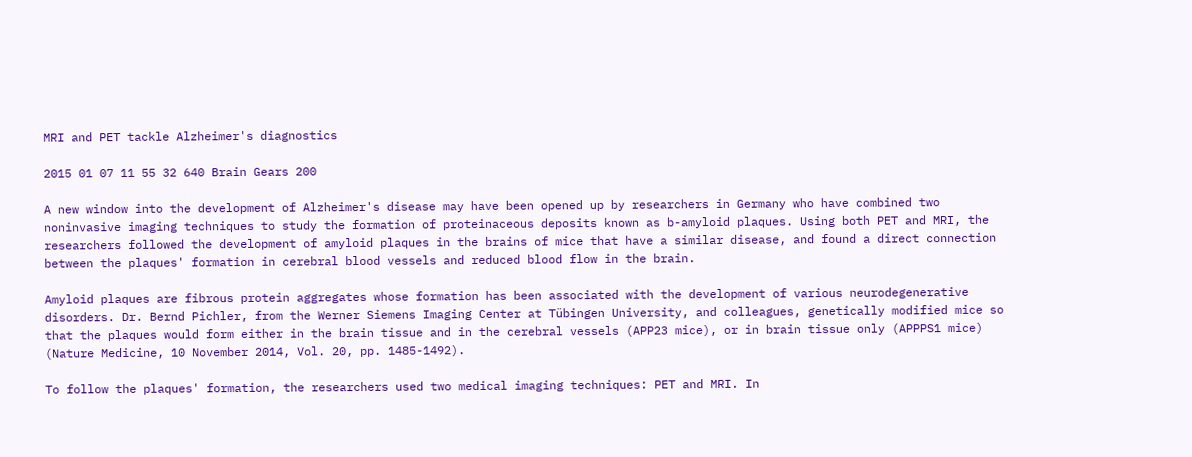MRI and PET tackle Alzheimer's diagnostics

2015 01 07 11 55 32 640 Brain Gears 200

A new window into the development of Alzheimer's disease may have been opened up by researchers in Germany who have combined two noninvasive imaging techniques to study the formation of proteinaceous deposits known as b-amyloid plaques. Using both PET and MRI, the researchers followed the development of amyloid plaques in the brains of mice that have a similar disease, and found a direct connection between the plaques' formation in cerebral blood vessels and reduced blood flow in the brain.

Amyloid plaques are fibrous protein aggregates whose formation has been associated with the development of various neurodegenerative disorders. Dr. Bernd Pichler, from the Werner Siemens Imaging Center at Tübingen University, and colleagues, genetically modified mice so that the plaques would form either in the brain tissue and in the cerebral vessels (APP23 mice), or in brain tissue only (APPPS1 mice) (Nature Medicine, 10 November 2014, Vol. 20, pp. 1485-1492).

To follow the plaques' formation, the researchers used two medical imaging techniques: PET and MRI. In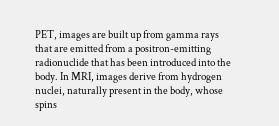PET, images are built up from gamma rays that are emitted from a positron-emitting radionuclide that has been introduced into the body. In MRI, images derive from hydrogen nuclei, naturally present in the body, whose spins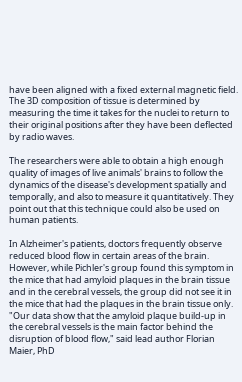have been aligned with a fixed external magnetic field. The 3D composition of tissue is determined by measuring the time it takes for the nuclei to return to their original positions after they have been deflected by radio waves.

The researchers were able to obtain a high enough quality of images of live animals' brains to follow the dynamics of the disease's development spatially and temporally, and also to measure it quantitatively. They point out that this technique could also be used on human patients.

In Alzheimer's patients, doctors frequently observe reduced blood flow in certain areas of the brain. However, while Pichler's group found this symptom in the mice that had amyloid plaques in the brain tissue and in the cerebral vessels, the group did not see it in the mice that had the plaques in the brain tissue only. "Our data show that the amyloid plaque build-up in the cerebral vessels is the main factor behind the disruption of blood flow," said lead author Florian Maier, PhD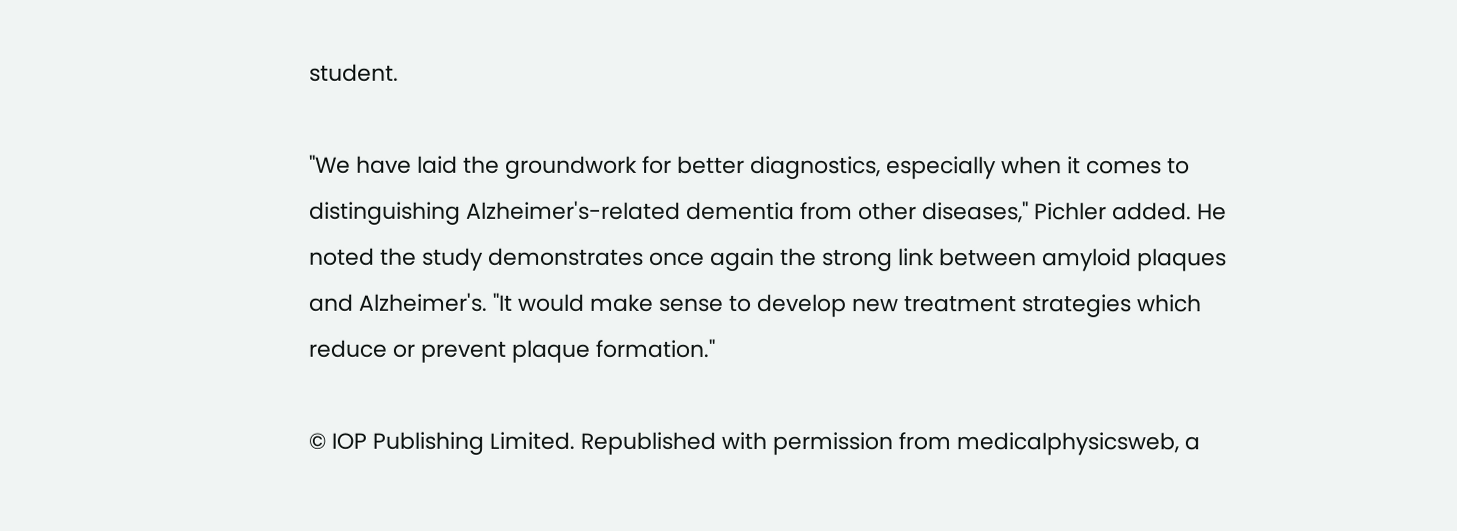student.

"We have laid the groundwork for better diagnostics, especially when it comes to distinguishing Alzheimer's-related dementia from other diseases," Pichler added. He noted the study demonstrates once again the strong link between amyloid plaques and Alzheimer's. "It would make sense to develop new treatment strategies which reduce or prevent plaque formation."

© IOP Publishing Limited. Republished with permission from medicalphysicsweb, a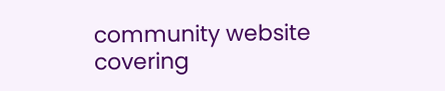community website covering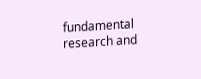fundamental research and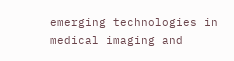emerging technologies in medical imaging and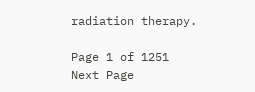radiation therapy.

Page 1 of 1251
Next Page